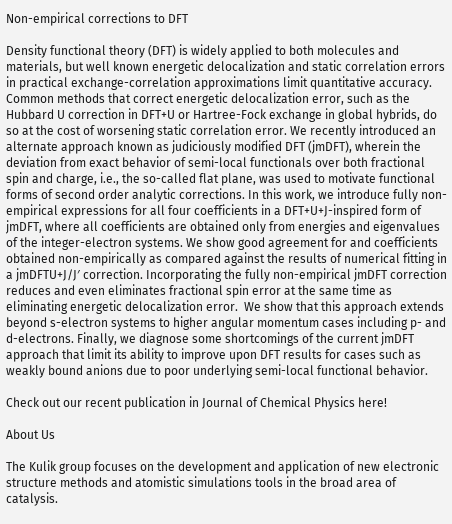Non-empirical corrections to DFT

Density functional theory (DFT) is widely applied to both molecules and materials, but well known energetic delocalization and static correlation errors in practical exchange-correlation approximations limit quantitative accuracy. Common methods that correct energetic delocalization error, such as the Hubbard U correction in DFT+U or Hartree-Fock exchange in global hybrids, do so at the cost of worsening static correlation error. We recently introduced an alternate approach known as judiciously modified DFT (jmDFT), wherein the deviation from exact behavior of semi-local functionals over both fractional spin and charge, i.e., the so-called flat plane, was used to motivate functional forms of second order analytic corrections. In this work, we introduce fully non-empirical expressions for all four coefficients in a DFT+U+J-inspired form of jmDFT, where all coefficients are obtained only from energies and eigenvalues of the integer-electron systems. We show good agreement for and coefficients obtained non-empirically as compared against the results of numerical fitting in a jmDFTU+J/J′ correction. Incorporating the fully non-empirical jmDFT correction reduces and even eliminates fractional spin error at the same time as eliminating energetic delocalization error.  We show that this approach extends beyond s-electron systems to higher angular momentum cases including p- and d-electrons. Finally, we diagnose some shortcomings of the current jmDFT approach that limit its ability to improve upon DFT results for cases such as weakly bound anions due to poor underlying semi-local functional behavior.

Check out our recent publication in Journal of Chemical Physics here!

About Us

The Kulik group focuses on the development and application of new electronic structure methods and atomistic simulations tools in the broad area of catalysis.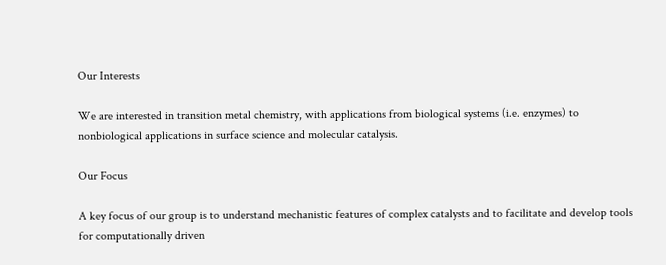Our Interests

We are interested in transition metal chemistry, with applications from biological systems (i.e. enzymes) to nonbiological applications in surface science and molecular catalysis.

Our Focus

A key focus of our group is to understand mechanistic features of complex catalysts and to facilitate and develop tools for computationally driven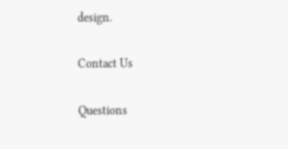design.

Contact Us

Questions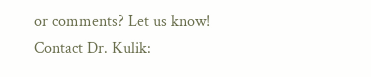or comments? Let us know! Contact Dr. Kulik: